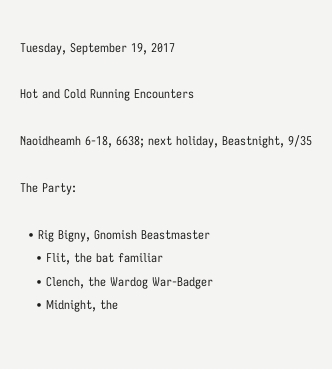Tuesday, September 19, 2017

Hot and Cold Running Encounters

Naoidheamh 6-18, 6638; next holiday, Beastnight, 9/35

The Party:

  • Rig Bigny, Gnomish Beastmaster
    • Flit, the bat familiar
    • Clench, the Wardog War-Badger
    • Midnight, the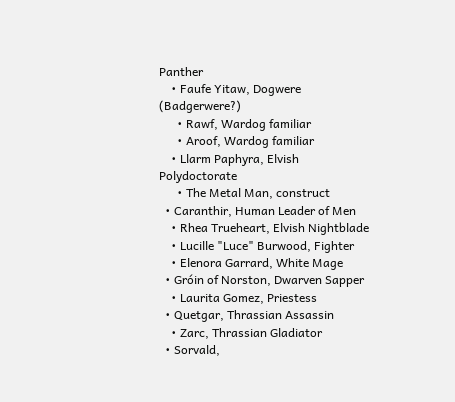Panther
    • Faufe Yitaw, Dogwere (Badgerwere?)
      • Rawf, Wardog familiar
      • Aroof, Wardog familiar
    • Llarm Paphyra, Elvish Polydoctorate
      • The Metal Man, construct
  • Caranthir, Human Leader of Men
    • Rhea Trueheart, Elvish Nightblade
    • Lucille "Luce" Burwood, Fighter
    • Elenora Garrard, White Mage
  • Gróin of Norston, Dwarven Sapper
    • Laurita Gomez, Priestess
  • Quetgar, Thrassian Assassin
    • Zarc, Thrassian Gladiator
  • Sorvald,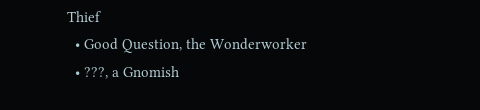Thief
  • Good Question, the Wonderworker
  • ???, a Gnomish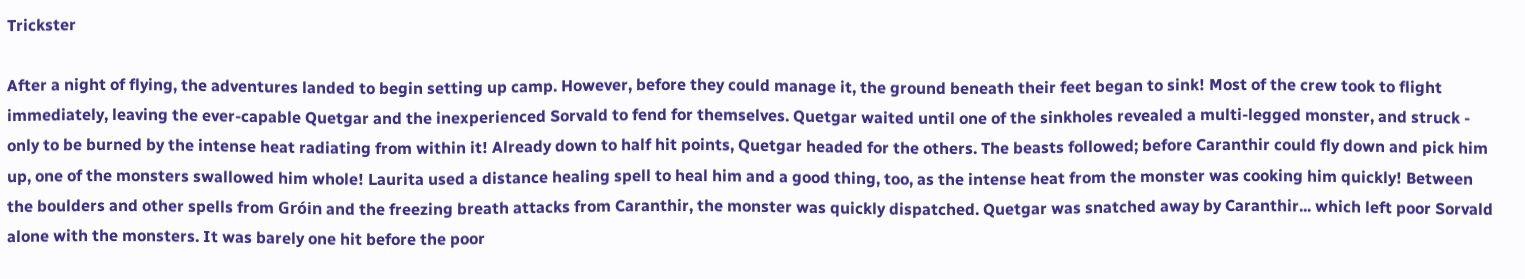Trickster

After a night of flying, the adventures landed to begin setting up camp. However, before they could manage it, the ground beneath their feet began to sink! Most of the crew took to flight immediately, leaving the ever-capable Quetgar and the inexperienced Sorvald to fend for themselves. Quetgar waited until one of the sinkholes revealed a multi-legged monster, and struck - only to be burned by the intense heat radiating from within it! Already down to half hit points, Quetgar headed for the others. The beasts followed; before Caranthir could fly down and pick him up, one of the monsters swallowed him whole! Laurita used a distance healing spell to heal him and a good thing, too, as the intense heat from the monster was cooking him quickly! Between the boulders and other spells from Gróin and the freezing breath attacks from Caranthir, the monster was quickly dispatched. Quetgar was snatched away by Caranthir... which left poor Sorvald alone with the monsters. It was barely one hit before the poor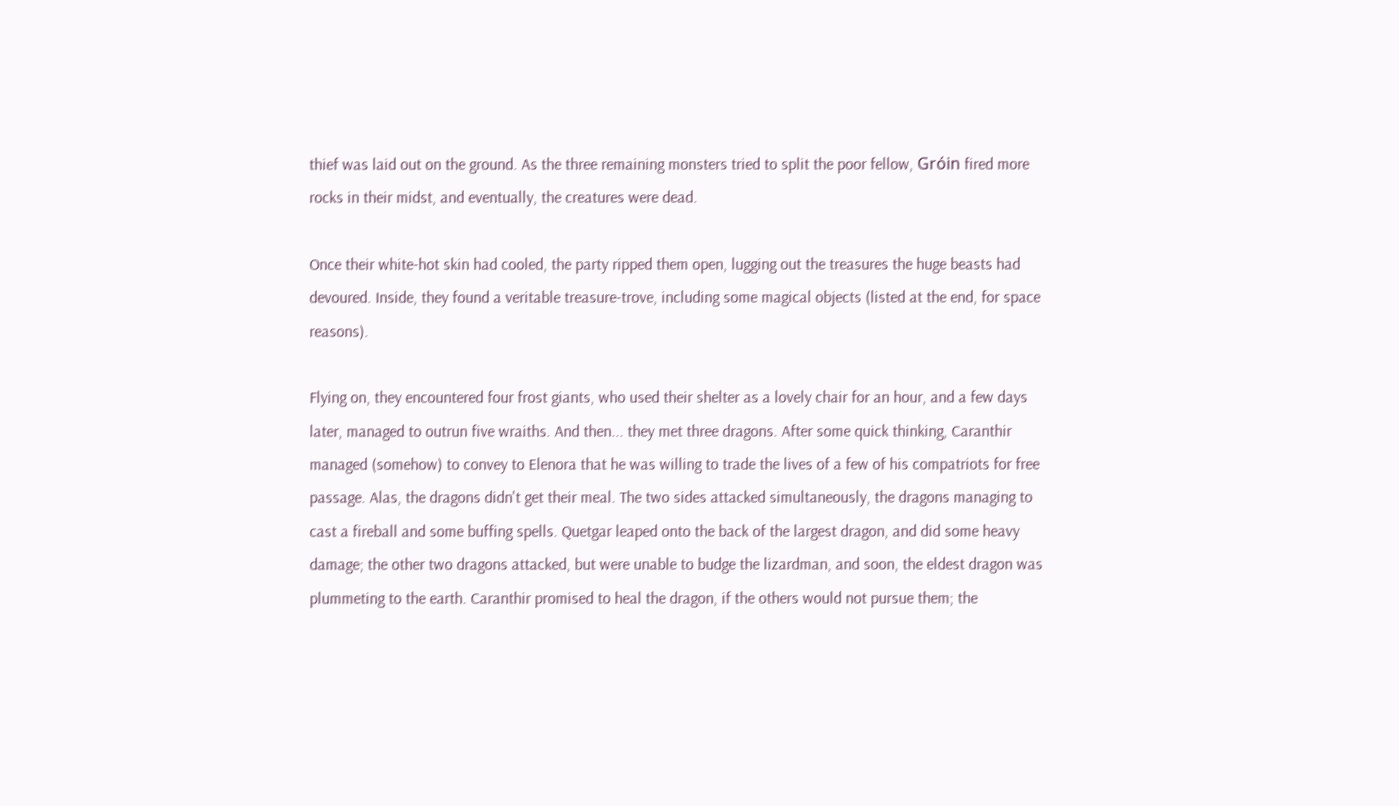thief was laid out on the ground. As the three remaining monsters tried to split the poor fellow, Gróin fired more rocks in their midst, and eventually, the creatures were dead.

Once their white-hot skin had cooled, the party ripped them open, lugging out the treasures the huge beasts had devoured. Inside, they found a veritable treasure-trove, including some magical objects (listed at the end, for space reasons).

Flying on, they encountered four frost giants, who used their shelter as a lovely chair for an hour, and a few days later, managed to outrun five wraiths. And then... they met three dragons. After some quick thinking, Caranthir managed (somehow) to convey to Elenora that he was willing to trade the lives of a few of his compatriots for free passage. Alas, the dragons didn't get their meal. The two sides attacked simultaneously, the dragons managing to cast a fireball and some buffing spells. Quetgar leaped onto the back of the largest dragon, and did some heavy damage; the other two dragons attacked, but were unable to budge the lizardman, and soon, the eldest dragon was plummeting to the earth. Caranthir promised to heal the dragon, if the others would not pursue them; the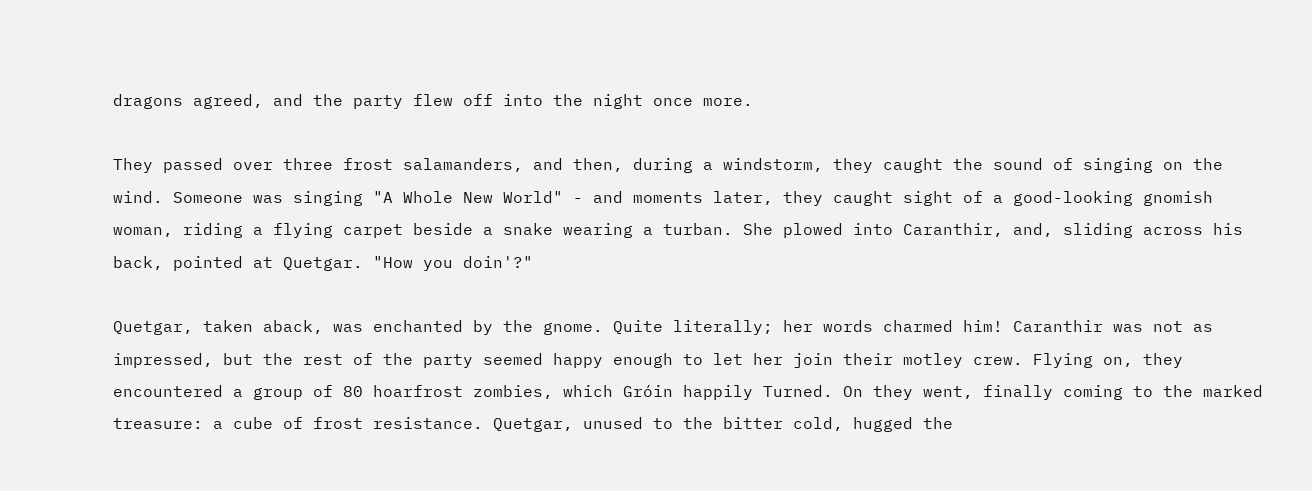dragons agreed, and the party flew off into the night once more.

They passed over three frost salamanders, and then, during a windstorm, they caught the sound of singing on the wind. Someone was singing "A Whole New World" - and moments later, they caught sight of a good-looking gnomish woman, riding a flying carpet beside a snake wearing a turban. She plowed into Caranthir, and, sliding across his back, pointed at Quetgar. "How you doin'?"

Quetgar, taken aback, was enchanted by the gnome. Quite literally; her words charmed him! Caranthir was not as impressed, but the rest of the party seemed happy enough to let her join their motley crew. Flying on, they encountered a group of 80 hoarfrost zombies, which Gróin happily Turned. On they went, finally coming to the marked treasure: a cube of frost resistance. Quetgar, unused to the bitter cold, hugged the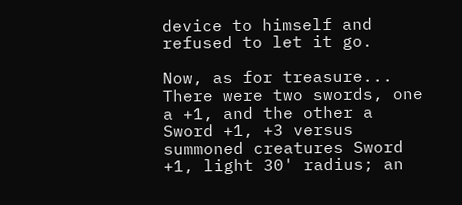device to himself and refused to let it go.

Now, as for treasure... There were two swords, one a +1, and the other a Sword +1, +3 versus summoned creatures Sword +1, light 30' radius; an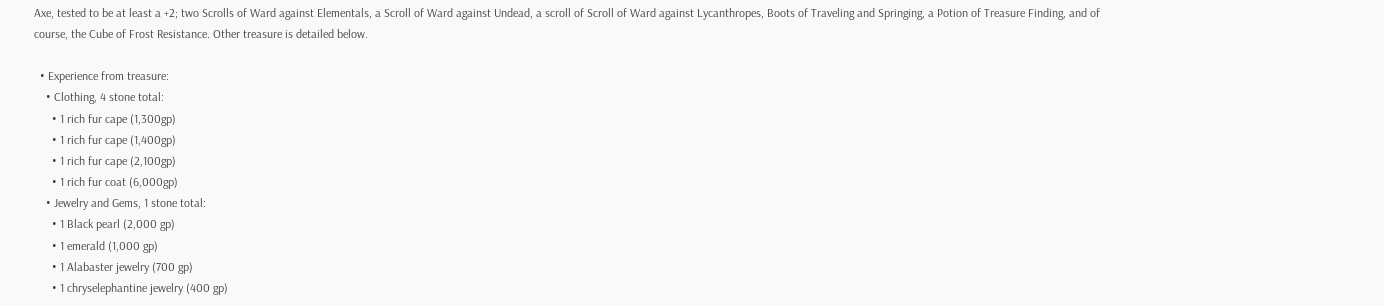Axe, tested to be at least a +2; two Scrolls of Ward against Elementals, a Scroll of Ward against Undead, a scroll of Scroll of Ward against Lycanthropes, Boots of Traveling and Springing, a Potion of Treasure Finding, and of course, the Cube of Frost Resistance. Other treasure is detailed below.

  • Experience from treasure:
    • Clothing, 4 stone total:
      • 1 rich fur cape (1,300gp)
      • 1 rich fur cape (1,400gp)
      • 1 rich fur cape (2,100gp)
      • 1 rich fur coat (6,000gp)
    • Jewelry and Gems, 1 stone total:
      • 1 Black pearl (2,000 gp)
      • 1 emerald (1,000 gp)
      • 1 Alabaster jewelry (700 gp)
      • 1 chryselephantine jewelry (400 gp)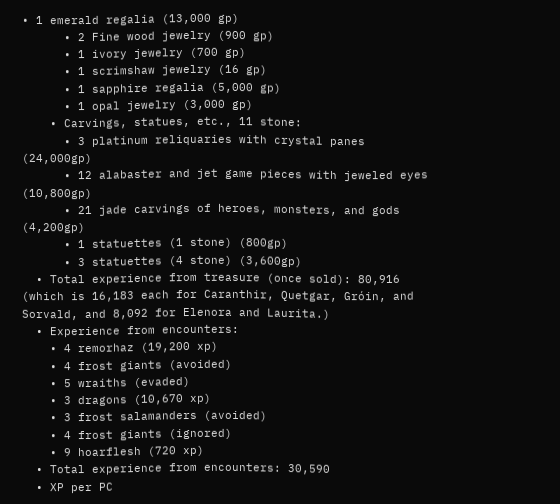• 1 emerald regalia (13,000 gp)
      • 2 Fine wood jewelry (900 gp)
      • 1 ivory jewelry (700 gp)
      • 1 scrimshaw jewelry (16 gp)
      • 1 sapphire regalia (5,000 gp)
      • 1 opal jewelry (3,000 gp)
    • Carvings, statues, etc., 11 stone:
      • 3 platinum reliquaries with crystal panes (24,000gp)
      • 12 alabaster and jet game pieces with jeweled eyes (10,800gp)
      • 21 jade carvings of heroes, monsters, and gods (4,200gp)
      • 1 statuettes (1 stone) (800gp)
      • 3 statuettes (4 stone) (3,600gp)
  • Total experience from treasure (once sold): 80,916 (which is 16,183 each for Caranthir, Quetgar, Gróin, and Sorvald, and 8,092 for Elenora and Laurita.)
  • Experience from encounters:
    • 4 remorhaz (19,200 xp)
    • 4 frost giants (avoided)
    • 5 wraiths (evaded)
    • 3 dragons (10,670 xp)
    • 3 frost salamanders (avoided)
    • 4 frost giants (ignored)
    • 9 hoarflesh (720 xp)
  • Total experience from encounters: 30,590
  • XP per PC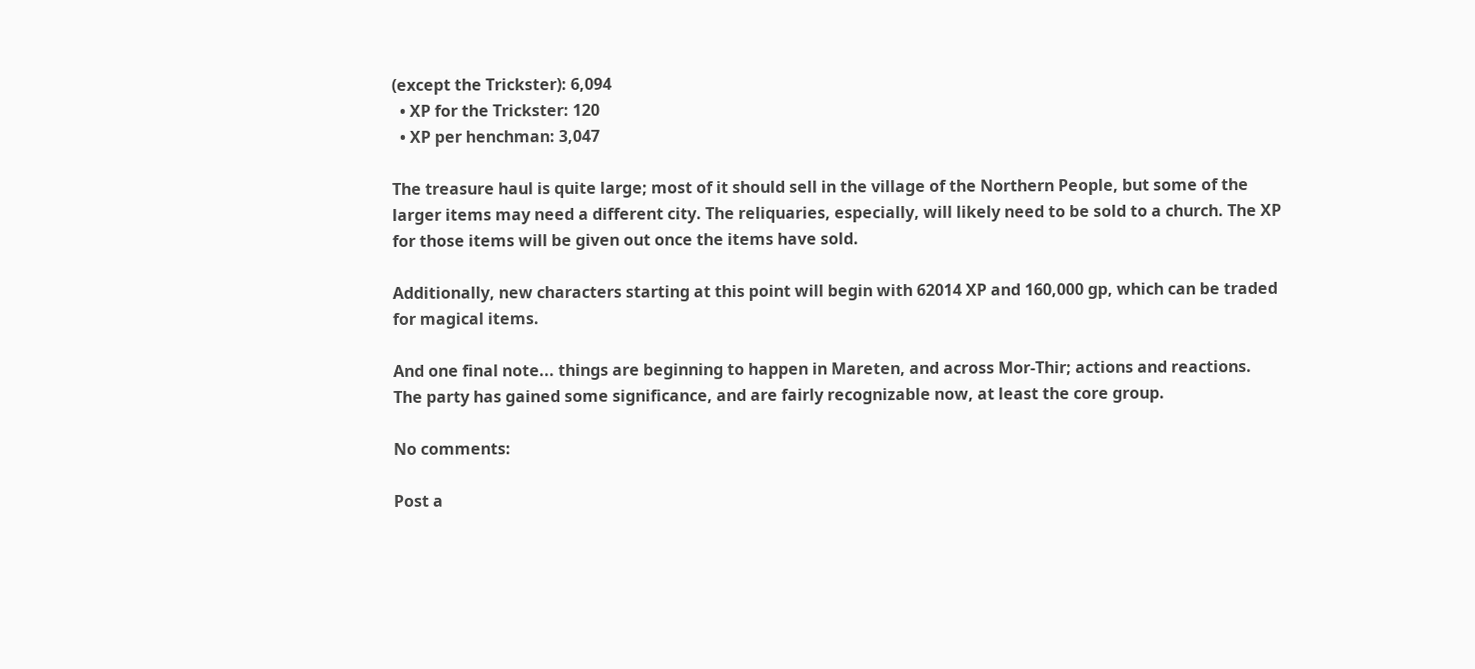(except the Trickster): 6,094
  • XP for the Trickster: 120
  • XP per henchman: 3,047

The treasure haul is quite large; most of it should sell in the village of the Northern People, but some of the larger items may need a different city. The reliquaries, especially, will likely need to be sold to a church. The XP for those items will be given out once the items have sold.

Additionally, new characters starting at this point will begin with 62014 XP and 160,000 gp, which can be traded for magical items.

And one final note... things are beginning to happen in Mareten, and across Mor-Thir; actions and reactions. The party has gained some significance, and are fairly recognizable now, at least the core group.

No comments:

Post a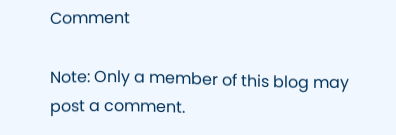Comment

Note: Only a member of this blog may post a comment.